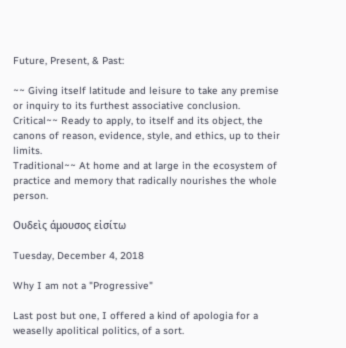Future, Present, & Past:

~~ Giving itself latitude and leisure to take any premise or inquiry to its furthest associative conclusion.
Critical~~ Ready to apply, to itself and its object, the canons of reason, evidence, style, and ethics, up to their limits.
Traditional~~ At home and at large in the ecosystem of practice and memory that radically nourishes the whole person.

Oυδεὶς άμουσος εἰσίτω

Tuesday, December 4, 2018

Why I am not a "Progressive"

Last post but one, I offered a kind of apologia for a weaselly apolitical politics, of a sort.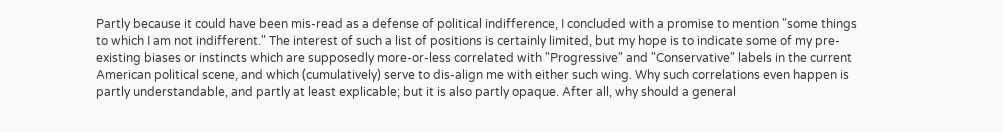Partly because it could have been mis-read as a defense of political indifference, I concluded with a promise to mention "some things to which I am not indifferent." The interest of such a list of positions is certainly limited, but my hope is to indicate some of my pre-existing biases or instincts which are supposedly more-or-less correlated with "Progressive" and "Conservative" labels in the current American political scene, and which (cumulatively) serve to dis-align me with either such wing. Why such correlations even happen is partly understandable, and partly at least explicable; but it is also partly opaque. After all, why should a general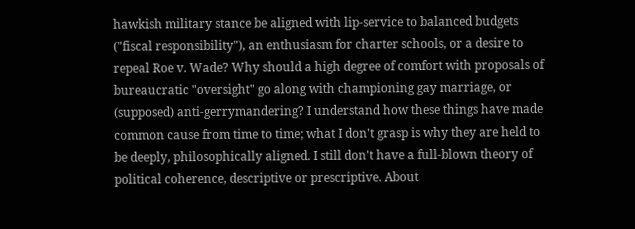hawkish military stance be aligned with lip-service to balanced budgets ("fiscal responsibility"), an enthusiasm for charter schools, or a desire to repeal Roe v. Wade? Why should a high degree of comfort with proposals of bureaucratic "oversight" go along with championing gay marriage, or (supposed) anti-gerrymandering? I understand how these things have made common cause from time to time; what I don't grasp is why they are held to be deeply, philosophically aligned. I still don't have a full-blown theory of political coherence, descriptive or prescriptive. About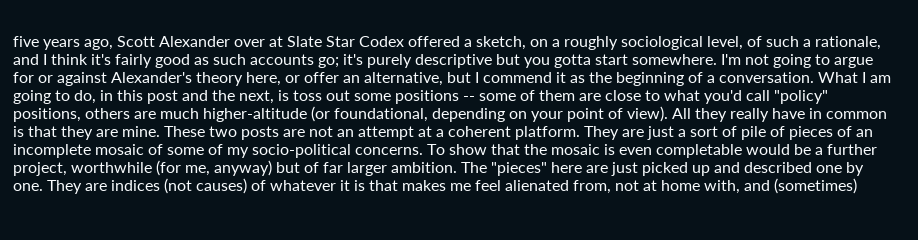five years ago, Scott Alexander over at Slate Star Codex offered a sketch, on a roughly sociological level, of such a rationale, and I think it's fairly good as such accounts go; it's purely descriptive but you gotta start somewhere. I'm not going to argue for or against Alexander's theory here, or offer an alternative, but I commend it as the beginning of a conversation. What I am going to do, in this post and the next, is toss out some positions -- some of them are close to what you'd call "policy" positions, others are much higher-altitude (or foundational, depending on your point of view). All they really have in common is that they are mine. These two posts are not an attempt at a coherent platform. They are just a sort of pile of pieces of an incomplete mosaic of some of my socio-political concerns. To show that the mosaic is even completable would be a further project, worthwhile (for me, anyway) but of far larger ambition. The "pieces" here are just picked up and described one by one. They are indices (not causes) of whatever it is that makes me feel alienated from, not at home with, and (sometimes)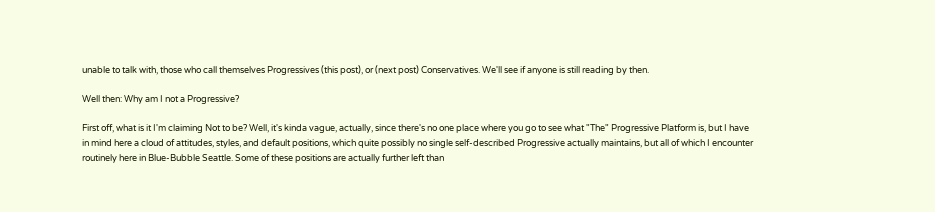unable to talk with, those who call themselves Progressives (this post), or (next post) Conservatives. We'll see if anyone is still reading by then.

Well then: Why am I not a Progressive?

First off, what is it I'm claiming Not to be? Well, it's kinda vague, actually, since there's no one place where you go to see what "The" Progressive Platform is, but I have in mind here a cloud of attitudes, styles, and default positions, which quite possibly no single self-described Progressive actually maintains, but all of which I encounter routinely here in Blue-Bubble Seattle. Some of these positions are actually further left than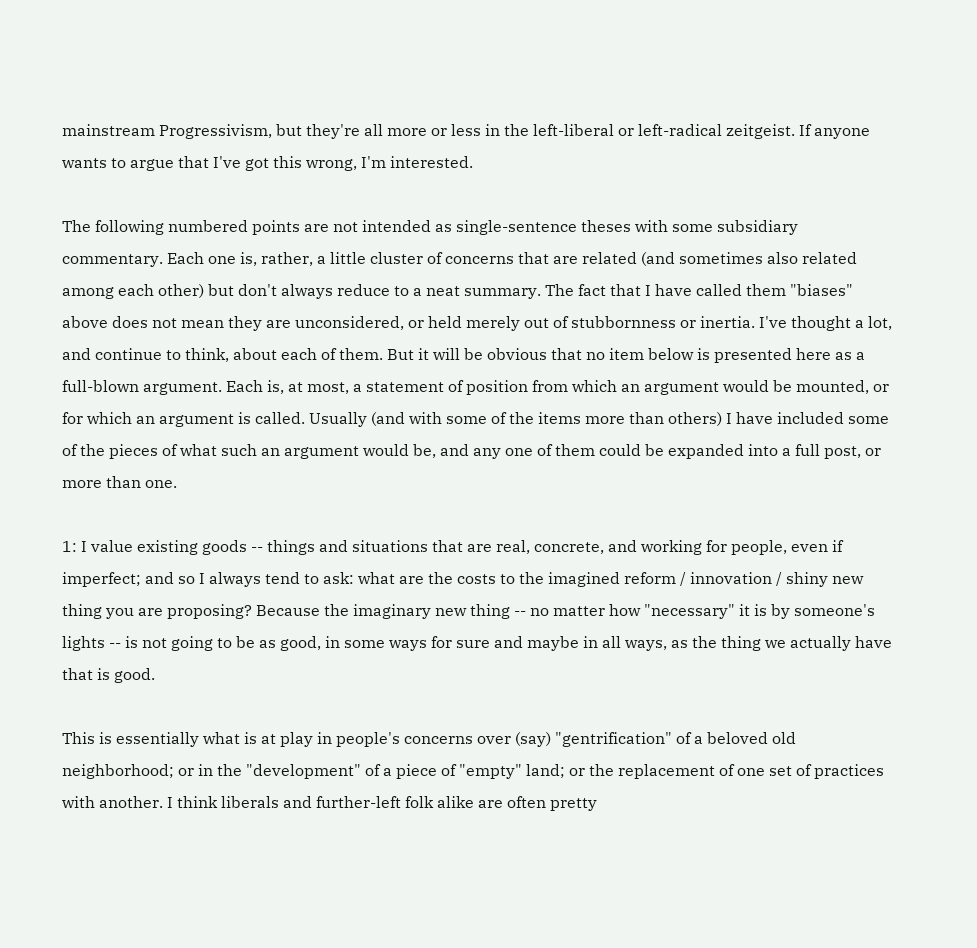mainstream Progressivism, but they're all more or less in the left-liberal or left-radical zeitgeist. If anyone wants to argue that I've got this wrong, I'm interested.

The following numbered points are not intended as single-sentence theses with some subsidiary commentary. Each one is, rather, a little cluster of concerns that are related (and sometimes also related among each other) but don't always reduce to a neat summary. The fact that I have called them "biases" above does not mean they are unconsidered, or held merely out of stubbornness or inertia. I've thought a lot, and continue to think, about each of them. But it will be obvious that no item below is presented here as a full-blown argument. Each is, at most, a statement of position from which an argument would be mounted, or for which an argument is called. Usually (and with some of the items more than others) I have included some of the pieces of what such an argument would be, and any one of them could be expanded into a full post, or more than one.

1: I value existing goods -- things and situations that are real, concrete, and working for people, even if imperfect; and so I always tend to ask: what are the costs to the imagined reform / innovation / shiny new thing you are proposing? Because the imaginary new thing -- no matter how "necessary" it is by someone's lights -- is not going to be as good, in some ways for sure and maybe in all ways, as the thing we actually have that is good.

This is essentially what is at play in people's concerns over (say) "gentrification" of a beloved old neighborhood; or in the "development" of a piece of "empty" land; or the replacement of one set of practices with another. I think liberals and further-left folk alike are often pretty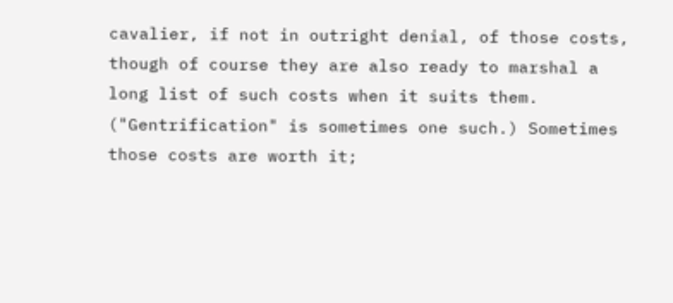cavalier, if not in outright denial, of those costs, though of course they are also ready to marshal a long list of such costs when it suits them. ("Gentrification" is sometimes one such.) Sometimes those costs are worth it;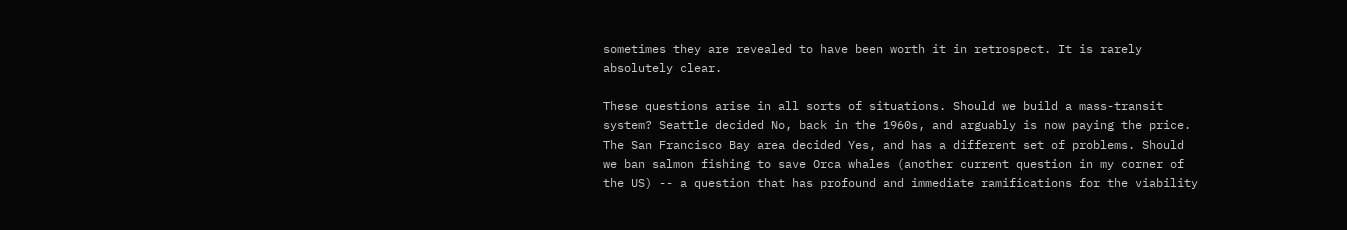sometimes they are revealed to have been worth it in retrospect. It is rarely absolutely clear.

These questions arise in all sorts of situations. Should we build a mass-transit system? Seattle decided No, back in the 1960s, and arguably is now paying the price. The San Francisco Bay area decided Yes, and has a different set of problems. Should we ban salmon fishing to save Orca whales (another current question in my corner of the US) -- a question that has profound and immediate ramifications for the viability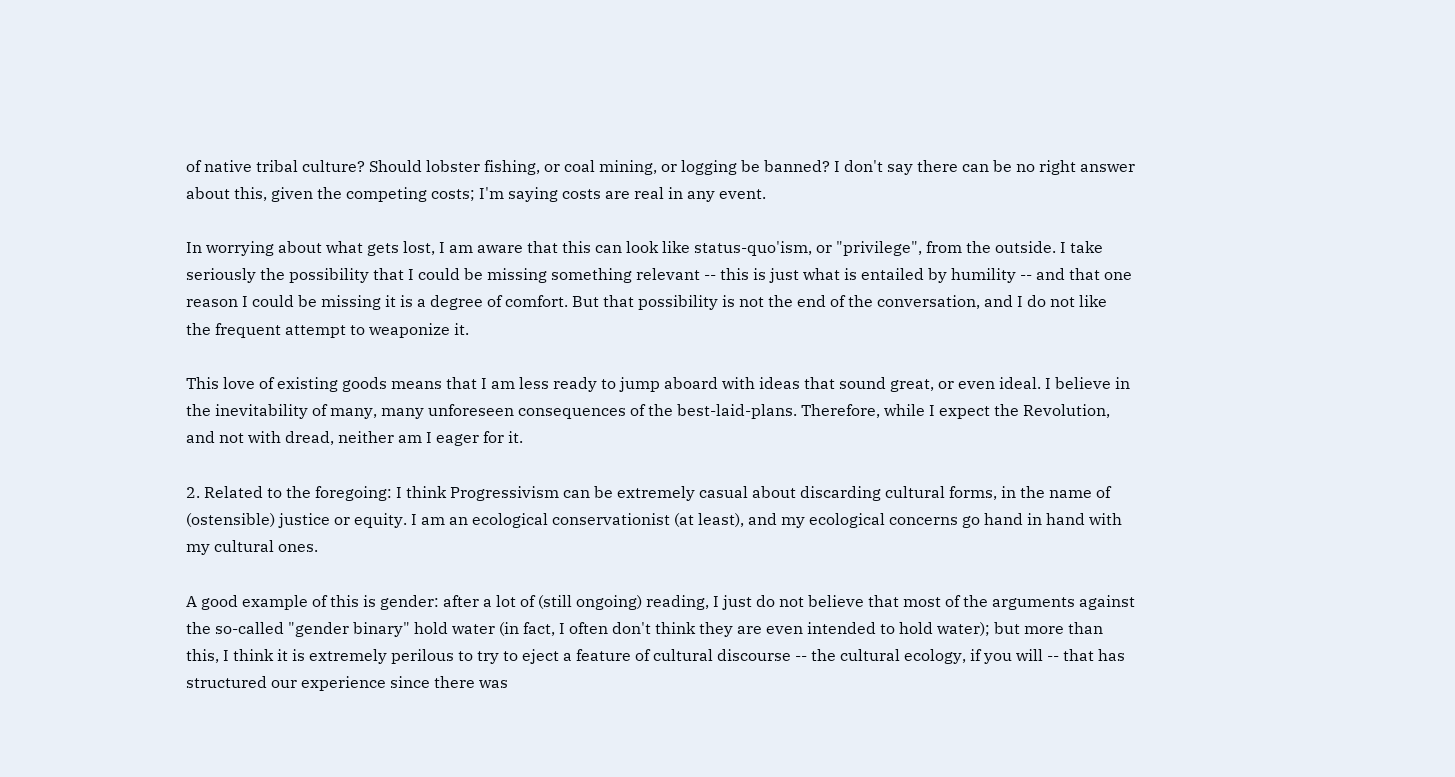of native tribal culture? Should lobster fishing, or coal mining, or logging be banned? I don't say there can be no right answer about this, given the competing costs; I'm saying costs are real in any event.

In worrying about what gets lost, I am aware that this can look like status-quo'ism, or "privilege", from the outside. I take seriously the possibility that I could be missing something relevant -- this is just what is entailed by humility -- and that one reason I could be missing it is a degree of comfort. But that possibility is not the end of the conversation, and I do not like the frequent attempt to weaponize it.

This love of existing goods means that I am less ready to jump aboard with ideas that sound great, or even ideal. I believe in the inevitability of many, many unforeseen consequences of the best-laid-plans. Therefore, while I expect the Revolution, and not with dread, neither am I eager for it.

2. Related to the foregoing: I think Progressivism can be extremely casual about discarding cultural forms, in the name of (ostensible) justice or equity. I am an ecological conservationist (at least), and my ecological concerns go hand in hand with my cultural ones.

A good example of this is gender: after a lot of (still ongoing) reading, I just do not believe that most of the arguments against the so-called "gender binary" hold water (in fact, I often don't think they are even intended to hold water); but more than this, I think it is extremely perilous to try to eject a feature of cultural discourse -- the cultural ecology, if you will -- that has structured our experience since there was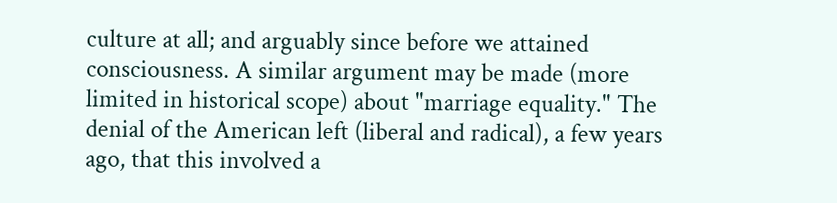culture at all; and arguably since before we attained consciousness. A similar argument may be made (more limited in historical scope) about "marriage equality." The denial of the American left (liberal and radical), a few years ago, that this involved a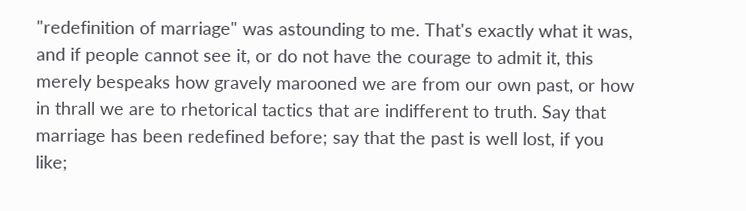"redefinition of marriage" was astounding to me. That's exactly what it was, and if people cannot see it, or do not have the courage to admit it, this merely bespeaks how gravely marooned we are from our own past, or how in thrall we are to rhetorical tactics that are indifferent to truth. Say that marriage has been redefined before; say that the past is well lost, if you like;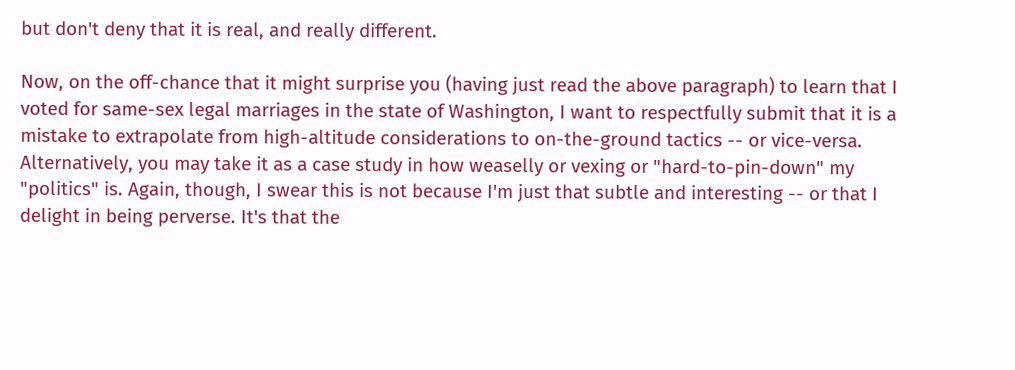but don't deny that it is real, and really different.

Now, on the off-chance that it might surprise you (having just read the above paragraph) to learn that I voted for same-sex legal marriages in the state of Washington, I want to respectfully submit that it is a mistake to extrapolate from high-altitude considerations to on-the-ground tactics -- or vice-versa. Alternatively, you may take it as a case study in how weaselly or vexing or "hard-to-pin-down" my "politics" is. Again, though, I swear this is not because I'm just that subtle and interesting -- or that I delight in being perverse. It's that the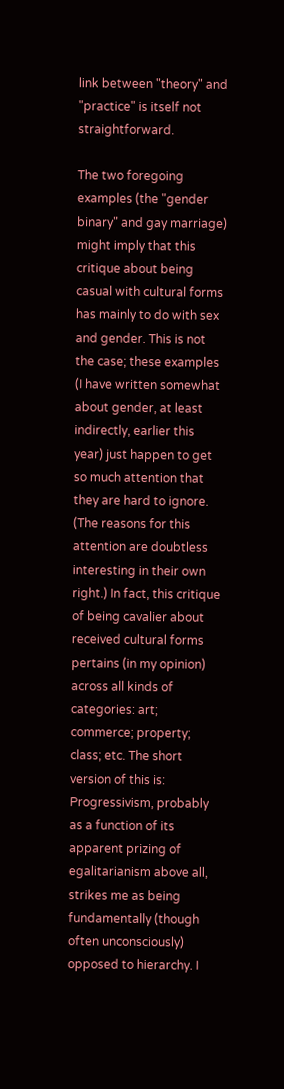link between "theory" and "practice" is itself not straightforward.

The two foregoing examples (the "gender binary" and gay marriage) might imply that this critique about being casual with cultural forms has mainly to do with sex and gender. This is not the case; these examples (I have written somewhat about gender, at least indirectly, earlier this year) just happen to get so much attention that they are hard to ignore. (The reasons for this attention are doubtless interesting in their own right.) In fact, this critique of being cavalier about received cultural forms pertains (in my opinion) across all kinds of categories: art; commerce; property; class; etc. The short version of this is: Progressivism, probably as a function of its apparent prizing of egalitarianism above all, strikes me as being fundamentally (though often unconsciously) opposed to hierarchy. I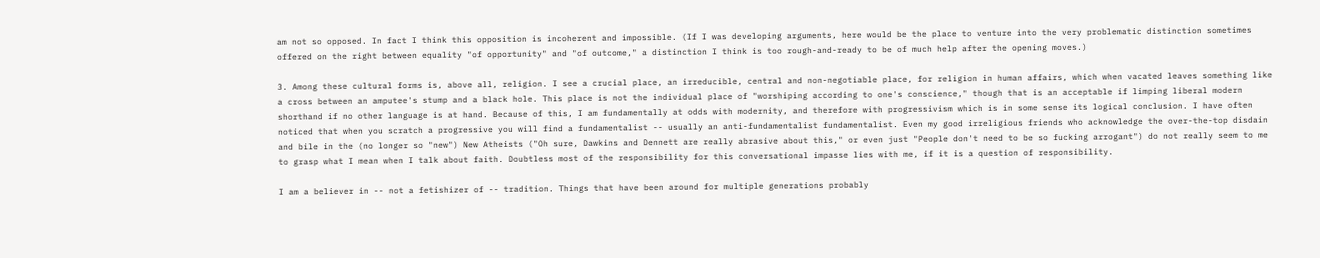am not so opposed. In fact I think this opposition is incoherent and impossible. (If I was developing arguments, here would be the place to venture into the very problematic distinction sometimes offered on the right between equality "of opportunity" and "of outcome," a distinction I think is too rough-and-ready to be of much help after the opening moves.)

3. Among these cultural forms is, above all, religion. I see a crucial place, an irreducible, central and non-negotiable place, for religion in human affairs, which when vacated leaves something like a cross between an amputee's stump and a black hole. This place is not the individual place of "worshiping according to one's conscience," though that is an acceptable if limping liberal modern shorthand if no other language is at hand. Because of this, I am fundamentally at odds with modernity, and therefore with progressivism which is in some sense its logical conclusion. I have often noticed that when you scratch a progressive you will find a fundamentalist -- usually an anti-fundamentalist fundamentalist. Even my good irreligious friends who acknowledge the over-the-top disdain and bile in the (no longer so "new") New Atheists ("Oh sure, Dawkins and Dennett are really abrasive about this," or even just "People don't need to be so fucking arrogant") do not really seem to me to grasp what I mean when I talk about faith. Doubtless most of the responsibility for this conversational impasse lies with me, if it is a question of responsibility.

I am a believer in -- not a fetishizer of -- tradition. Things that have been around for multiple generations probably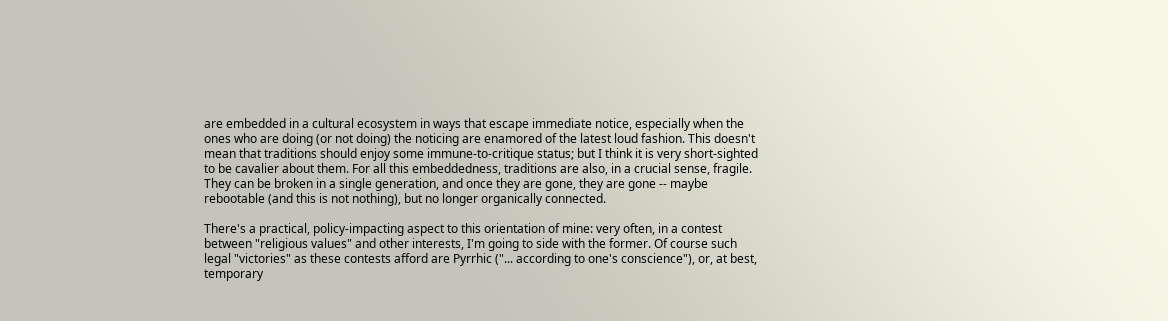are embedded in a cultural ecosystem in ways that escape immediate notice, especially when the ones who are doing (or not doing) the noticing are enamored of the latest loud fashion. This doesn't mean that traditions should enjoy some immune-to-critique status; but I think it is very short-sighted to be cavalier about them. For all this embeddedness, traditions are also, in a crucial sense, fragile. They can be broken in a single generation, and once they are gone, they are gone -- maybe rebootable (and this is not nothing), but no longer organically connected.

There's a practical, policy-impacting aspect to this orientation of mine: very often, in a contest between "religious values" and other interests, I'm going to side with the former. Of course such legal "victories" as these contests afford are Pyrrhic ("... according to one's conscience"), or, at best, temporary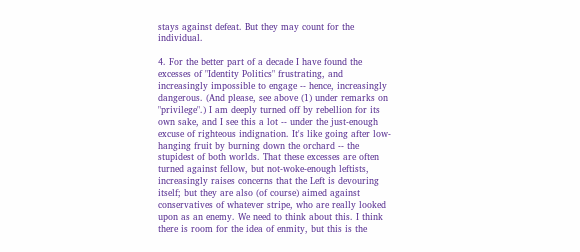stays against defeat. But they may count for the individual.

4. For the better part of a decade I have found the excesses of "Identity Politics" frustrating, and increasingly impossible to engage -- hence, increasingly dangerous. (And please, see above (1) under remarks on "privilege".) I am deeply turned off by rebellion for its own sake, and I see this a lot -- under the just-enough excuse of righteous indignation. It's like going after low-hanging fruit by burning down the orchard -- the stupidest of both worlds. That these excesses are often turned against fellow, but not-woke-enough leftists, increasingly raises concerns that the Left is devouring itself; but they are also (of course) aimed against conservatives of whatever stripe, who are really looked upon as an enemy. We need to think about this. I think there is room for the idea of enmity, but this is the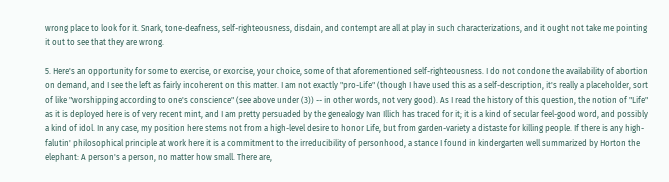wrong place to look for it. Snark, tone-deafness, self-righteousness, disdain, and contempt are all at play in such characterizations, and it ought not take me pointing it out to see that they are wrong.

5. Here's an opportunity for some to exercise, or exorcise, your choice, some of that aforementioned self-righteousness. I do not condone the availability of abortion on demand, and I see the left as fairly incoherent on this matter. I am not exactly "pro-Life" (though I have used this as a self-description, it's really a placeholder, sort of like "worshipping according to one's conscience" (see above under (3)) -- in other words, not very good). As I read the history of this question, the notion of "Life" as it is deployed here is of very recent mint, and I am pretty persuaded by the genealogy Ivan Illich has traced for it; it is a kind of secular feel-good word, and possibly a kind of idol. In any case, my position here stems not from a high-level desire to honor Life, but from garden-variety a distaste for killing people. If there is any high-falutin' philosophical principle at work here it is a commitment to the irreducibility of personhood, a stance I found in kindergarten well summarized by Horton the elephant: A person's a person, no matter how small. There are,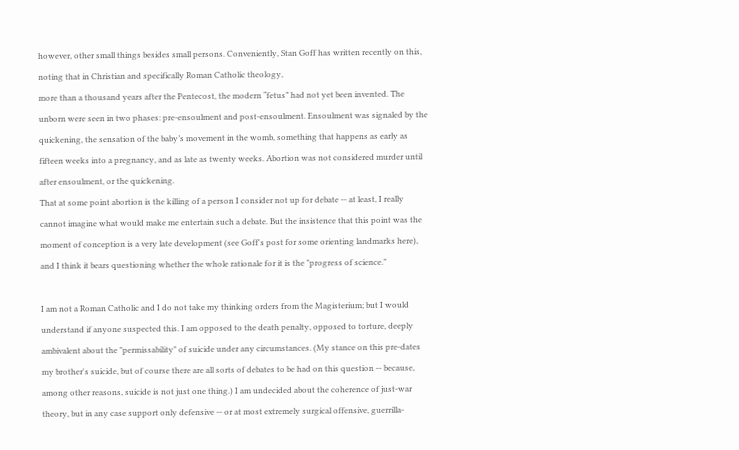however, other small things besides small persons. Conveniently, Stan Goff has written recently on this, noting that in Christian and specifically Roman Catholic theology,
more than a thousand years after the Pentecost, the modern “fetus” had not yet been invented. The unborn were seen in two phases: pre-ensoulment and post-ensoulment. Ensoulment was signaled by the quickening, the sensation of the baby’s movement in the womb, something that happens as early as fifteen weeks into a pregnancy, and as late as twenty weeks. Abortion was not considered murder until after ensoulment, or the quickening.
That at some point abortion is the killing of a person I consider not up for debate -- at least, I really cannot imagine what would make me entertain such a debate. But the insistence that this point was the moment of conception is a very late development (see Goff's post for some orienting landmarks here), and I think it bears questioning whether the whole rationale for it is the "progress of science."

I am not a Roman Catholic and I do not take my thinking orders from the Magisterium; but I would understand if anyone suspected this. I am opposed to the death penalty, opposed to torture, deeply ambivalent about the "permissability" of suicide under any circumstances. (My stance on this pre-dates my brother's suicide, but of course there are all sorts of debates to be had on this question -- because, among other reasons, suicide is not just one thing.) I am undecided about the coherence of just-war theory, but in any case support only defensive -- or at most extremely surgical offensive, guerrilla-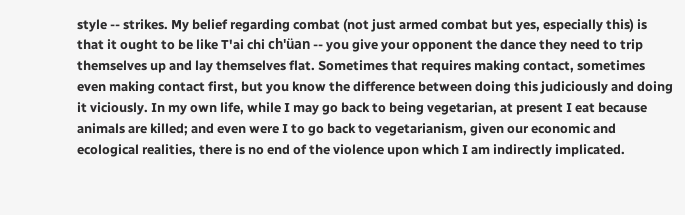style -- strikes. My belief regarding combat (not just armed combat but yes, especially this) is that it ought to be like T'ai chi ch'üan -- you give your opponent the dance they need to trip themselves up and lay themselves flat. Sometimes that requires making contact, sometimes even making contact first, but you know the difference between doing this judiciously and doing it viciously. In my own life, while I may go back to being vegetarian, at present I eat because animals are killed; and even were I to go back to vegetarianism, given our economic and ecological realities, there is no end of the violence upon which I am indirectly implicated.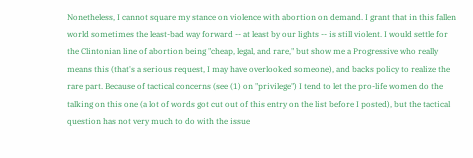Nonetheless, I cannot square my stance on violence with abortion on demand. I grant that in this fallen world sometimes the least-bad way forward -- at least by our lights -- is still violent. I would settle for the Clintonian line of abortion being "cheap, legal, and rare," but show me a Progressive who really means this (that's a serious request, I may have overlooked someone), and backs policy to realize the rare part. Because of tactical concerns (see (1) on "privilege") I tend to let the pro-life women do the talking on this one (a lot of words got cut out of this entry on the list before I posted), but the tactical question has not very much to do with the issue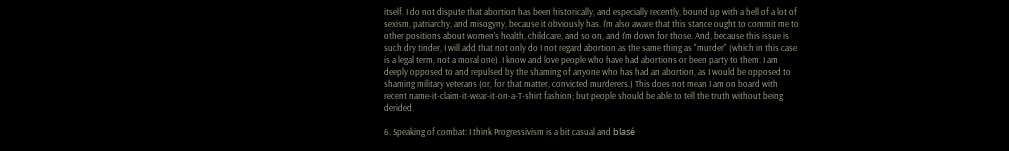itself. I do not dispute that abortion has been historically, and especially recently, bound up with a hell of a lot of sexism, patriarchy, and misogyny, because it obviously has. I'm also aware that this stance ought to commit me to other positions about women's health, childcare, and so on, and I'm down for those. And, because this issue is such dry tinder, I will add that not only do I not regard abortion as the same thing as "murder" (which in this case is a legal term, not a moral one). I know and love people who have had abortions or been party to them. I am deeply opposed to and repulsed by the shaming of anyone who has had an abortion, as I would be opposed to shaming military veterans (or, for that matter, convicted murderers.) This does not mean I am on board with recent name-it-claim-it-wear-it-on-a-T-shirt fashion; but people should be able to tell the truth without being derided.

6. Speaking of combat: I think Progressivism is a bit casual and blasé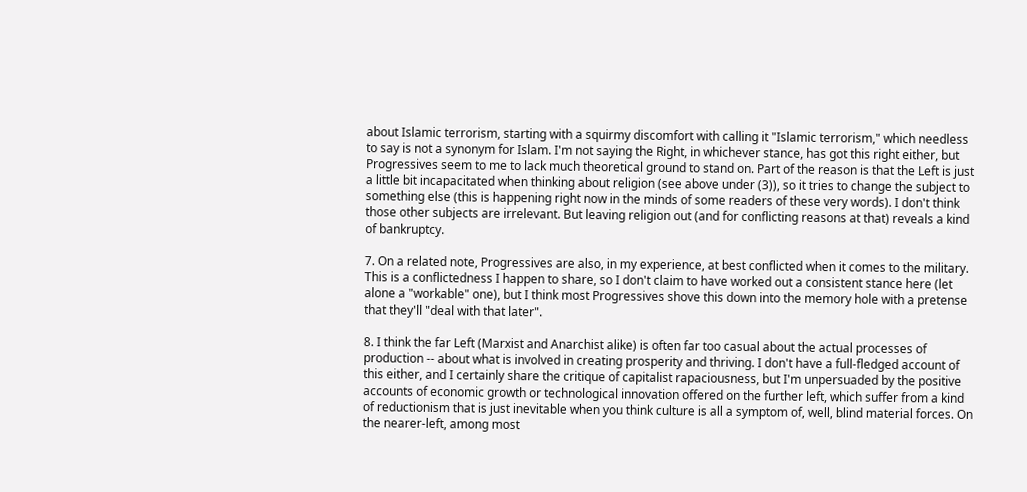about Islamic terrorism, starting with a squirmy discomfort with calling it "Islamic terrorism," which needless to say is not a synonym for Islam. I'm not saying the Right, in whichever stance, has got this right either, but Progressives seem to me to lack much theoretical ground to stand on. Part of the reason is that the Left is just a little bit incapacitated when thinking about religion (see above under (3)), so it tries to change the subject to something else (this is happening right now in the minds of some readers of these very words). I don't think those other subjects are irrelevant. But leaving religion out (and for conflicting reasons at that) reveals a kind of bankruptcy.

7. On a related note, Progressives are also, in my experience, at best conflicted when it comes to the military. This is a conflictedness I happen to share, so I don't claim to have worked out a consistent stance here (let alone a "workable" one), but I think most Progressives shove this down into the memory hole with a pretense that they'll "deal with that later".

8. I think the far Left (Marxist and Anarchist alike) is often far too casual about the actual processes of production -- about what is involved in creating prosperity and thriving. I don't have a full-fledged account of this either, and I certainly share the critique of capitalist rapaciousness, but I'm unpersuaded by the positive accounts of economic growth or technological innovation offered on the further left, which suffer from a kind of reductionism that is just inevitable when you think culture is all a symptom of, well, blind material forces. On the nearer-left, among most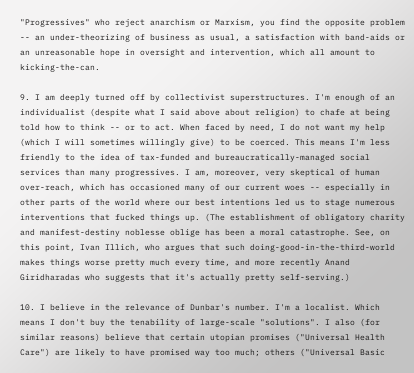"Progressives" who reject anarchism or Marxism, you find the opposite problem -- an under-theorizing of business as usual, a satisfaction with band-aids or an unreasonable hope in oversight and intervention, which all amount to kicking-the-can.

9. I am deeply turned off by collectivist superstructures. I'm enough of an individualist (despite what I said above about religion) to chafe at being told how to think -- or to act. When faced by need, I do not want my help (which I will sometimes willingly give) to be coerced. This means I'm less friendly to the idea of tax-funded and bureaucratically-managed social services than many progressives. I am, moreover, very skeptical of human over-reach, which has occasioned many of our current woes -- especially in other parts of the world where our best intentions led us to stage numerous interventions that fucked things up. (The establishment of obligatory charity and manifest-destiny noblesse oblige has been a moral catastrophe. See, on this point, Ivan Illich, who argues that such doing-good-in-the-third-world makes things worse pretty much every time, and more recently Anand Giridharadas who suggests that it's actually pretty self-serving.)

10. I believe in the relevance of Dunbar's number. I'm a localist. Which means I don't buy the tenability of large-scale "solutions". I also (for similar reasons) believe that certain utopian promises ("Universal Health Care") are likely to have promised way too much; others ("Universal Basic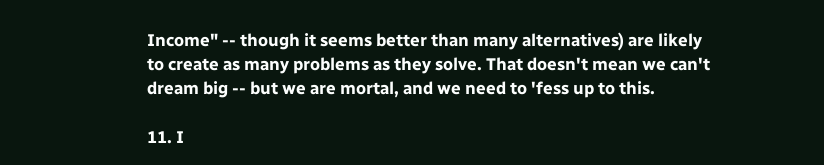Income" -- though it seems better than many alternatives) are likely to create as many problems as they solve. That doesn't mean we can't dream big -- but we are mortal, and we need to 'fess up to this.

11. I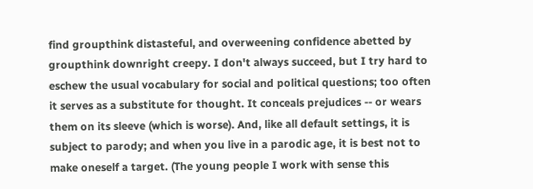find groupthink distasteful, and overweening confidence abetted by groupthink downright creepy. I don't always succeed, but I try hard to eschew the usual vocabulary for social and political questions; too often it serves as a substitute for thought. It conceals prejudices -- or wears them on its sleeve (which is worse). And, like all default settings, it is subject to parody; and when you live in a parodic age, it is best not to make oneself a target. (The young people I work with sense this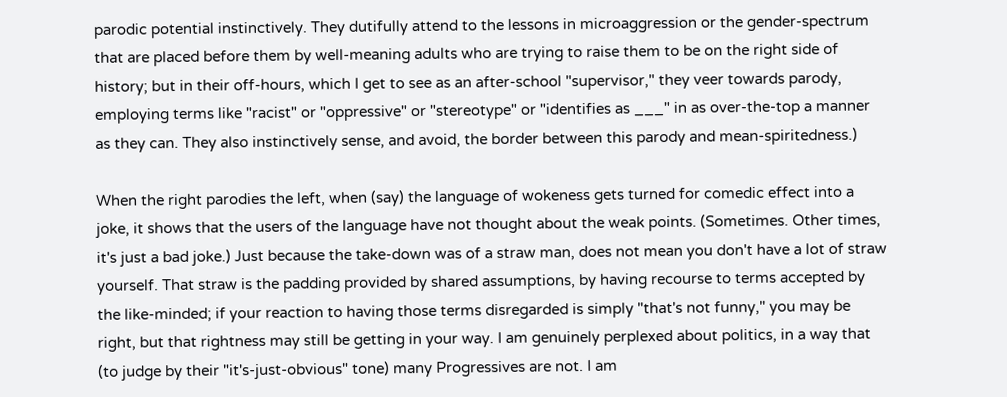parodic potential instinctively. They dutifully attend to the lessons in microaggression or the gender-spectrum that are placed before them by well-meaning adults who are trying to raise them to be on the right side of history; but in their off-hours, which I get to see as an after-school "supervisor," they veer towards parody, employing terms like "racist" or "oppressive" or "stereotype" or "identifies as ___" in as over-the-top a manner as they can. They also instinctively sense, and avoid, the border between this parody and mean-spiritedness.)

When the right parodies the left, when (say) the language of wokeness gets turned for comedic effect into a joke, it shows that the users of the language have not thought about the weak points. (Sometimes. Other times, it's just a bad joke.) Just because the take-down was of a straw man, does not mean you don't have a lot of straw yourself. That straw is the padding provided by shared assumptions, by having recourse to terms accepted by the like-minded; if your reaction to having those terms disregarded is simply "that's not funny," you may be right, but that rightness may still be getting in your way. I am genuinely perplexed about politics, in a way that (to judge by their "it's-just-obvious" tone) many Progressives are not. I am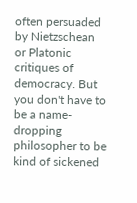often persuaded by Nietzschean or Platonic critiques of democracy. But you don't have to be a name-dropping philosopher to be kind of sickened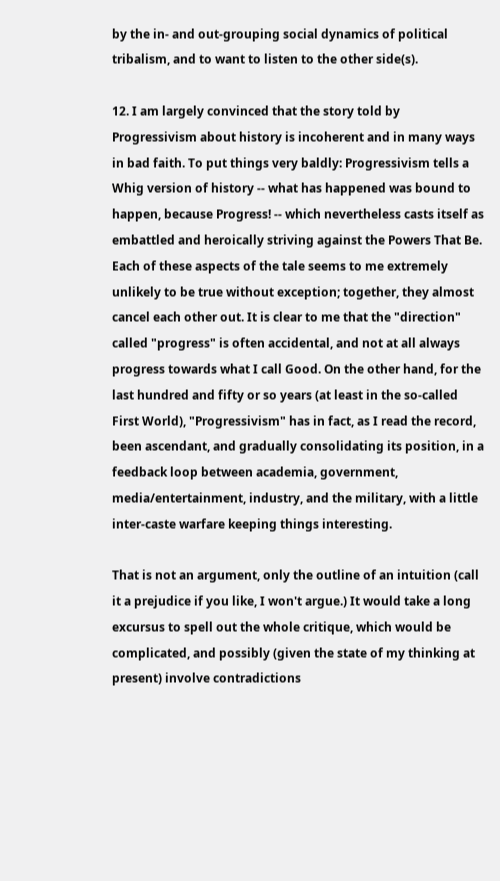by the in- and out-grouping social dynamics of political tribalism, and to want to listen to the other side(s).

12. I am largely convinced that the story told by Progressivism about history is incoherent and in many ways in bad faith. To put things very baldly: Progressivism tells a Whig version of history -- what has happened was bound to happen, because Progress! -- which nevertheless casts itself as embattled and heroically striving against the Powers That Be. Each of these aspects of the tale seems to me extremely unlikely to be true without exception; together, they almost cancel each other out. It is clear to me that the "direction" called "progress" is often accidental, and not at all always progress towards what I call Good. On the other hand, for the last hundred and fifty or so years (at least in the so-called First World), "Progressivism" has in fact, as I read the record, been ascendant, and gradually consolidating its position, in a feedback loop between academia, government, media/entertainment, industry, and the military, with a little inter-caste warfare keeping things interesting.

That is not an argument, only the outline of an intuition (call it a prejudice if you like, I won't argue.) It would take a long excursus to spell out the whole critique, which would be complicated, and possibly (given the state of my thinking at present) involve contradictions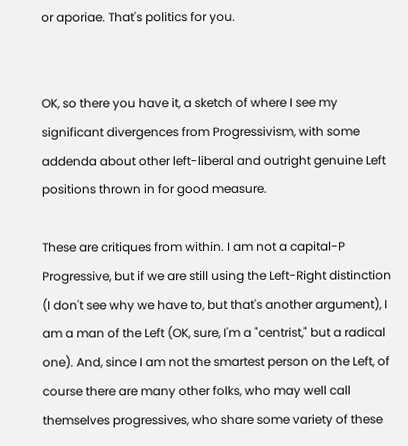or aporiae. That's politics for you.


OK, so there you have it, a sketch of where I see my significant divergences from Progressivism, with some addenda about other left-liberal and outright genuine Left positions thrown in for good measure.

These are critiques from within. I am not a capital-P Progressive, but if we are still using the Left-Right distinction (I don't see why we have to, but that's another argument), I am a man of the Left (OK, sure, I'm a "centrist," but a radical one). And, since I am not the smartest person on the Left, of course there are many other folks, who may well call themselves progressives, who share some variety of these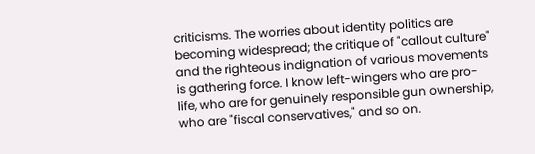criticisms. The worries about identity politics are becoming widespread; the critique of "callout culture" and the righteous indignation of various movements is gathering force. I know left-wingers who are pro-life, who are for genuinely responsible gun ownership, who are "fiscal conservatives," and so on.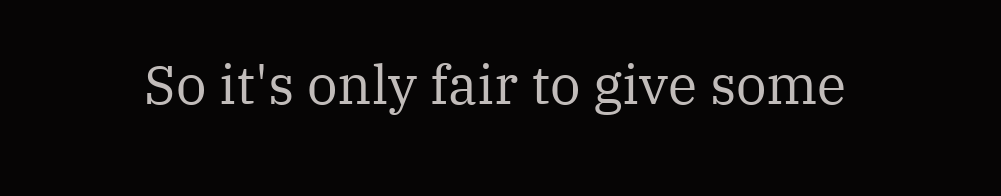So it's only fair to give some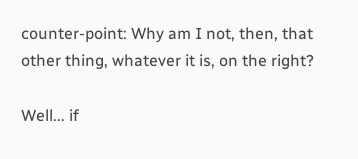counter-point: Why am I not, then, that other thing, whatever it is, on the right?

Well... if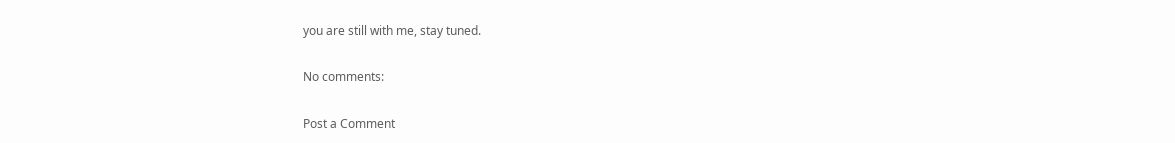you are still with me, stay tuned.

No comments:

Post a Comment